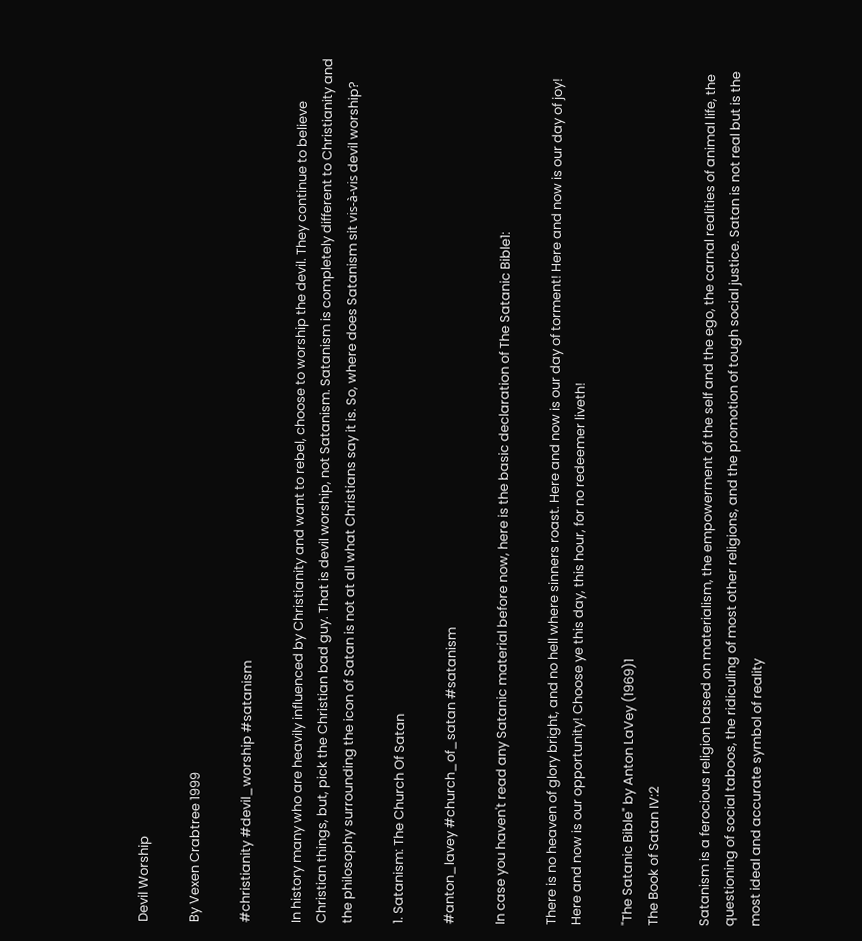Devil Worship

By Vexen Crabtree 1999

#christianity #devil_worship #satanism

In history many who are heavily influenced by Christianity and want to rebel, choose to worship the devil. They continue to believe Christian things, but, pick the Christian bad guy. That is devil worship, not Satanism. Satanism is completely different to Christianity and the philosophy surrounding the icon of Satan is not at all what Christians say it is. So, where does Satanism sit vis-à-vis devil worship?

1. Satanism: The Church Of Satan

#anton_lavey #church_of_satan #satanism

In case you haven't read any Satanic material before now, here is the basic declaration of The Satanic Bible1:

There is no heaven of glory bright, and no hell where sinners roast. Here and now is our day of torment! Here and now is our day of joy! Here and now is our opportunity! Choose ye this day, this hour, for no redeemer liveth!

"The Satanic Bible" by Anton LaVey (1969)1
The Book of Satan IV:2

Satanism is a ferocious religion based on materialism, the empowerment of the self and the ego, the carnal realities of animal life, the questioning of social taboos, the ridiculing of most other religions, and the promotion of tough social justice. Satan is not real but is the most ideal and accurate symbol of reality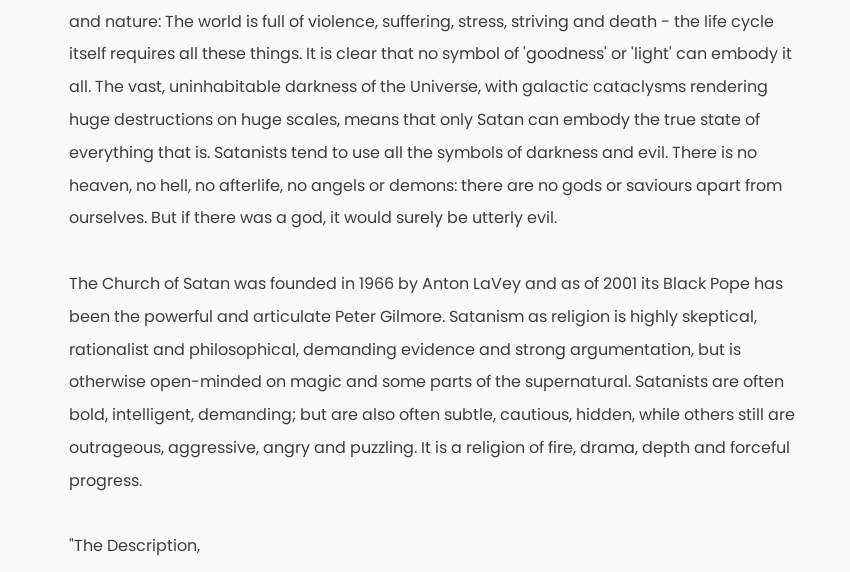and nature: The world is full of violence, suffering, stress, striving and death - the life cycle itself requires all these things. It is clear that no symbol of 'goodness' or 'light' can embody it all. The vast, uninhabitable darkness of the Universe, with galactic cataclysms rendering huge destructions on huge scales, means that only Satan can embody the true state of everything that is. Satanists tend to use all the symbols of darkness and evil. There is no heaven, no hell, no afterlife, no angels or demons: there are no gods or saviours apart from ourselves. But if there was a god, it would surely be utterly evil.

The Church of Satan was founded in 1966 by Anton LaVey and as of 2001 its Black Pope has been the powerful and articulate Peter Gilmore. Satanism as religion is highly skeptical, rationalist and philosophical, demanding evidence and strong argumentation, but is otherwise open-minded on magic and some parts of the supernatural. Satanists are often bold, intelligent, demanding; but are also often subtle, cautious, hidden, while others still are outrageous, aggressive, angry and puzzling. It is a religion of fire, drama, depth and forceful progress.

"The Description,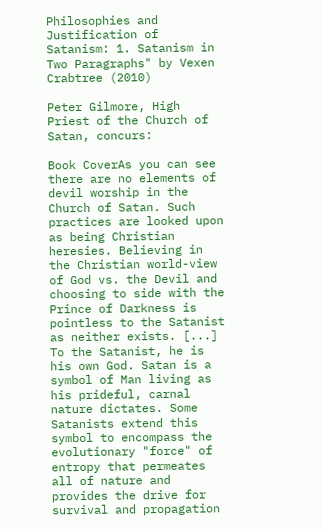Philosophies and Justification of Satanism: 1. Satanism in Two Paragraphs" by Vexen Crabtree (2010)

Peter Gilmore, High Priest of the Church of Satan, concurs:

Book CoverAs you can see there are no elements of devil worship in the Church of Satan. Such practices are looked upon as being Christian heresies. Believing in the Christian world-view of God vs. the Devil and choosing to side with the Prince of Darkness is pointless to the Satanist as neither exists. [...] To the Satanist, he is his own God. Satan is a symbol of Man living as his prideful, carnal nature dictates. Some Satanists extend this symbol to encompass the evolutionary "force" of entropy that permeates all of nature and provides the drive for survival and propagation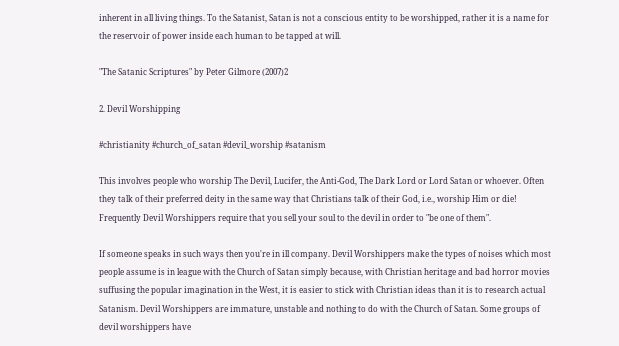inherent in all living things. To the Satanist, Satan is not a conscious entity to be worshipped, rather it is a name for the reservoir of power inside each human to be tapped at will.

"The Satanic Scriptures" by Peter Gilmore (2007)2

2. Devil Worshipping

#christianity #church_of_satan #devil_worship #satanism

This involves people who worship The Devil, Lucifer, the Anti-God, The Dark Lord or Lord Satan or whoever. Often they talk of their preferred deity in the same way that Christians talk of their God, i.e., worship Him or die! Frequently Devil Worshippers require that you sell your soul to the devil in order to "be one of them".

If someone speaks in such ways then you're in ill company. Devil Worshippers make the types of noises which most people assume is in league with the Church of Satan simply because, with Christian heritage and bad horror movies suffusing the popular imagination in the West, it is easier to stick with Christian ideas than it is to research actual Satanism. Devil Worshippers are immature, unstable and nothing to do with the Church of Satan. Some groups of devil worshippers have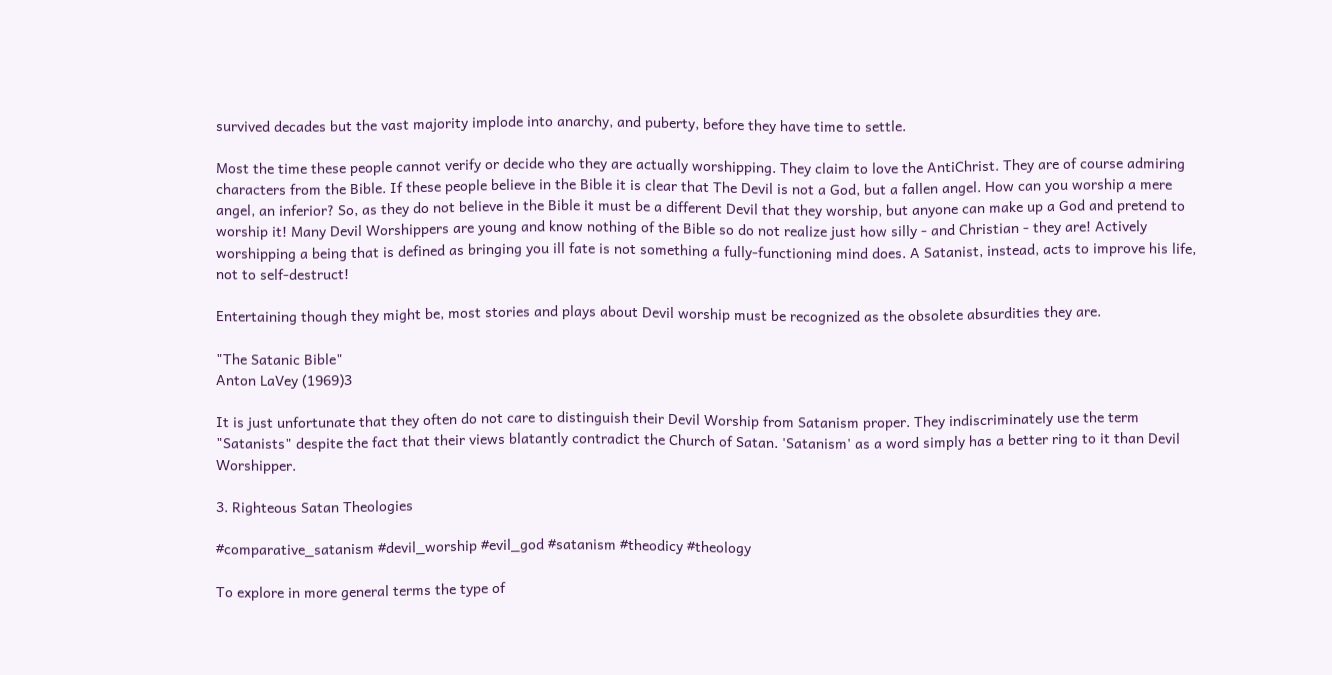survived decades but the vast majority implode into anarchy, and puberty, before they have time to settle.

Most the time these people cannot verify or decide who they are actually worshipping. They claim to love the AntiChrist. They are of course admiring characters from the Bible. If these people believe in the Bible it is clear that The Devil is not a God, but a fallen angel. How can you worship a mere angel, an inferior? So, as they do not believe in the Bible it must be a different Devil that they worship, but anyone can make up a God and pretend to worship it! Many Devil Worshippers are young and know nothing of the Bible so do not realize just how silly - and Christian - they are! Actively worshipping a being that is defined as bringing you ill fate is not something a fully-functioning mind does. A Satanist, instead, acts to improve his life, not to self-destruct!

Entertaining though they might be, most stories and plays about Devil worship must be recognized as the obsolete absurdities they are.

"The Satanic Bible"
Anton LaVey (1969)3

It is just unfortunate that they often do not care to distinguish their Devil Worship from Satanism proper. They indiscriminately use the term "Satanists" despite the fact that their views blatantly contradict the Church of Satan. 'Satanism' as a word simply has a better ring to it than Devil Worshipper.

3. Righteous Satan Theologies

#comparative_satanism #devil_worship #evil_god #satanism #theodicy #theology

To explore in more general terms the type of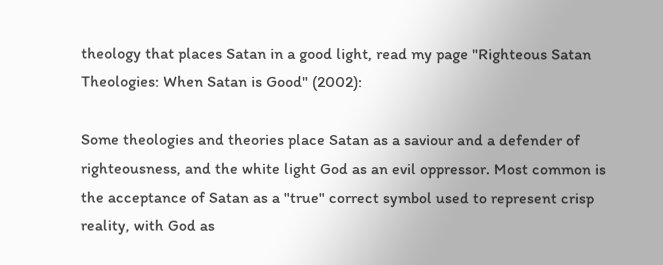theology that places Satan in a good light, read my page "Righteous Satan Theologies: When Satan is Good" (2002):

Some theologies and theories place Satan as a saviour and a defender of righteousness, and the white light God as an evil oppressor. Most common is the acceptance of Satan as a "true" correct symbol used to represent crisp reality, with God as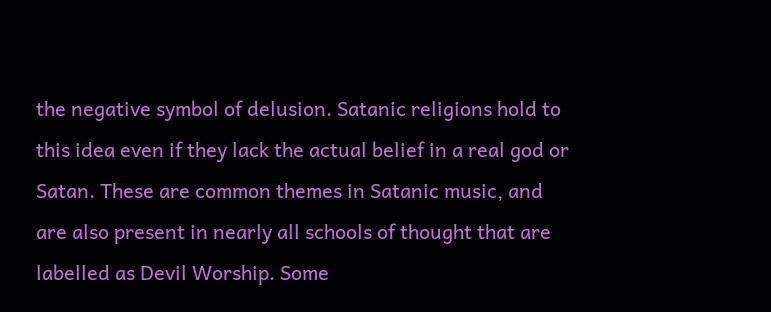the negative symbol of delusion. Satanic religions hold to this idea even if they lack the actual belief in a real god or Satan. These are common themes in Satanic music, and are also present in nearly all schools of thought that are labelled as Devil Worship. Some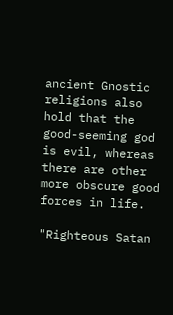ancient Gnostic religions also hold that the good-seeming god is evil, whereas there are other more obscure good forces in life.

"Righteous Satan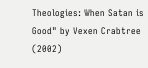Theologies: When Satan is Good" by Vexen Crabtree (2002)